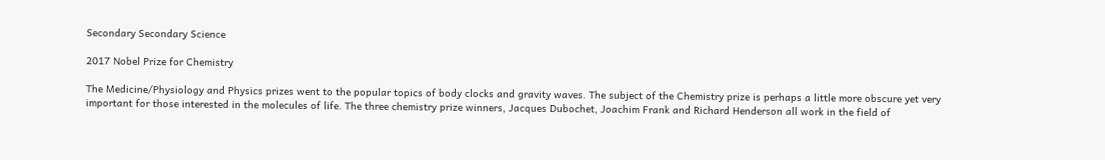Secondary Secondary Science

2017 Nobel Prize for Chemistry

The Medicine/Physiology and Physics prizes went to the popular topics of body clocks and gravity waves. The subject of the Chemistry prize is perhaps a little more obscure yet very important for those interested in the molecules of life. The three chemistry prize winners, Jacques Dubochet, Joachim Frank and Richard Henderson all work in the field of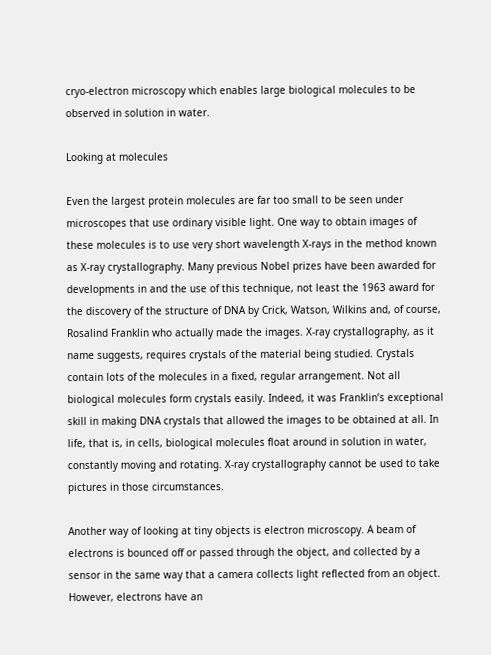cryo-electron microscopy which enables large biological molecules to be observed in solution in water.

Looking at molecules

Even the largest protein molecules are far too small to be seen under microscopes that use ordinary visible light. One way to obtain images of these molecules is to use very short wavelength X-rays in the method known as X-ray crystallography. Many previous Nobel prizes have been awarded for developments in and the use of this technique, not least the 1963 award for the discovery of the structure of DNA by Crick, Watson, Wilkins and, of course, Rosalind Franklin who actually made the images. X-ray crystallography, as it name suggests, requires crystals of the material being studied. Crystals contain lots of the molecules in a fixed, regular arrangement. Not all biological molecules form crystals easily. Indeed, it was Franklin’s exceptional skill in making DNA crystals that allowed the images to be obtained at all. In life, that is, in cells, biological molecules float around in solution in water, constantly moving and rotating. X-ray crystallography cannot be used to take pictures in those circumstances.

Another way of looking at tiny objects is electron microscopy. A beam of electrons is bounced off or passed through the object, and collected by a sensor in the same way that a camera collects light reflected from an object. However, electrons have an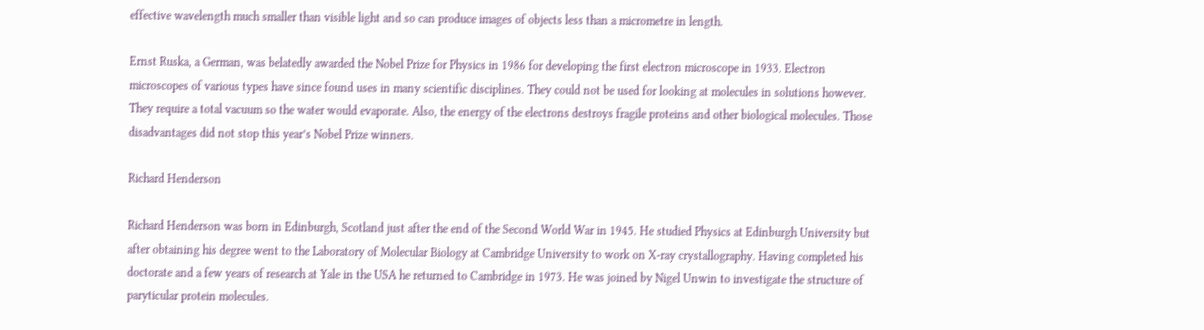effective wavelength much smaller than visible light and so can produce images of objects less than a micrometre in length.

Ernst Ruska, a German, was belatedly awarded the Nobel Prize for Physics in 1986 for developing the first electron microscope in 1933. Electron microscopes of various types have since found uses in many scientific disciplines. They could not be used for looking at molecules in solutions however. They require a total vacuum so the water would evaporate. Also, the energy of the electrons destroys fragile proteins and other biological molecules. Those disadvantages did not stop this year’s Nobel Prize winners.

Richard Henderson

Richard Henderson was born in Edinburgh, Scotland just after the end of the Second World War in 1945. He studied Physics at Edinburgh University but after obtaining his degree went to the Laboratory of Molecular Biology at Cambridge University to work on X-ray crystallography. Having completed his doctorate and a few years of research at Yale in the USA he returned to Cambridge in 1973. He was joined by Nigel Unwin to investigate the structure of paryticular protein molecules.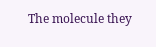The molecule they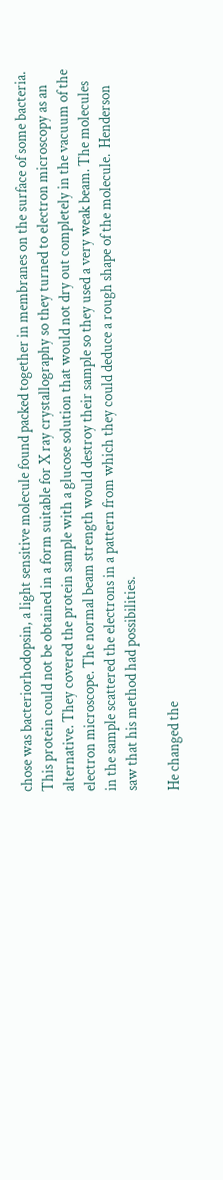chose was bacteriorhodopsin, a light sensitive molecule found packed together in membranes on the surface of some bacteria. This protein could not be obtained in a form suitable for X ray crystallography so they turned to electron microscopy as an alternative. They covered the protein sample with a glucose solution that would not dry out completely in the vacuum of the electron microscope. The normal beam strength would destroy their sample so they used a very weak beam. The molecules in the sample scattered the electrons in a pattern from which they could deduce a rough shape of the molecule.  Henderson saw that his method had possibilities.

He changed the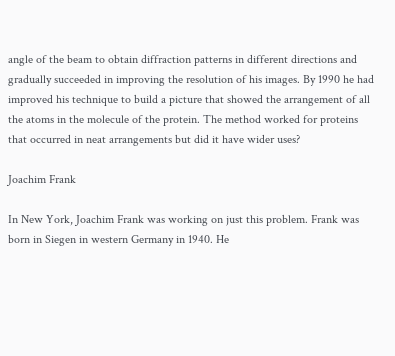angle of the beam to obtain diffraction patterns in different directions and gradually succeeded in improving the resolution of his images. By 1990 he had improved his technique to build a picture that showed the arrangement of all the atoms in the molecule of the protein. The method worked for proteins that occurred in neat arrangements but did it have wider uses?

Joachim Frank

In New York, Joachim Frank was working on just this problem. Frank was born in Siegen in western Germany in 1940. He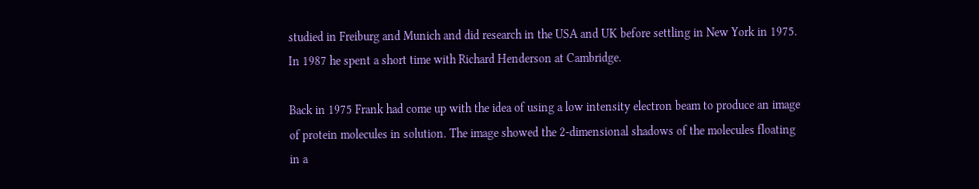studied in Freiburg and Munich and did research in the USA and UK before settling in New York in 1975. In 1987 he spent a short time with Richard Henderson at Cambridge.

Back in 1975 Frank had come up with the idea of using a low intensity electron beam to produce an image of protein molecules in solution. The image showed the 2-dimensional shadows of the molecules floating in a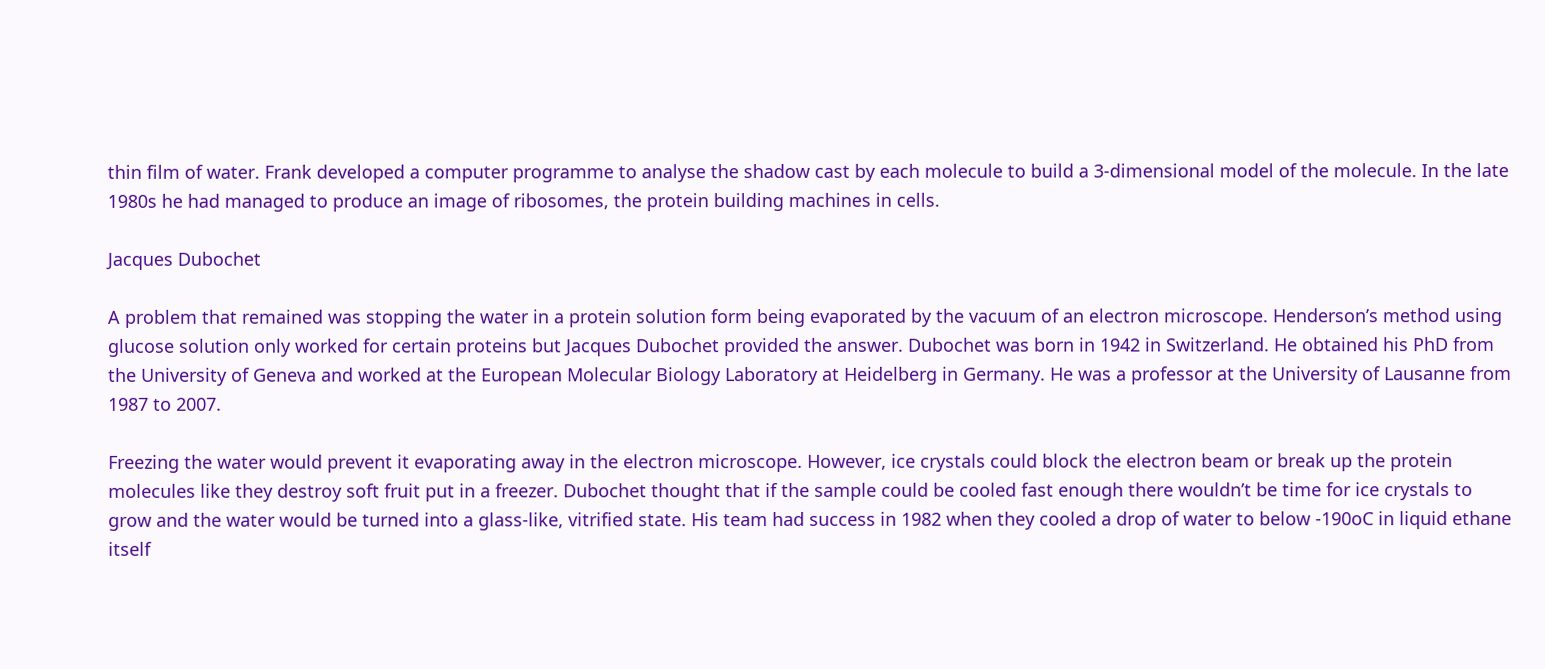thin film of water. Frank developed a computer programme to analyse the shadow cast by each molecule to build a 3-dimensional model of the molecule. In the late 1980s he had managed to produce an image of ribosomes, the protein building machines in cells.

Jacques Dubochet

A problem that remained was stopping the water in a protein solution form being evaporated by the vacuum of an electron microscope. Henderson’s method using glucose solution only worked for certain proteins but Jacques Dubochet provided the answer. Dubochet was born in 1942 in Switzerland. He obtained his PhD from the University of Geneva and worked at the European Molecular Biology Laboratory at Heidelberg in Germany. He was a professor at the University of Lausanne from 1987 to 2007.

Freezing the water would prevent it evaporating away in the electron microscope. However, ice crystals could block the electron beam or break up the protein molecules like they destroy soft fruit put in a freezer. Dubochet thought that if the sample could be cooled fast enough there wouldn’t be time for ice crystals to grow and the water would be turned into a glass-like, vitrified state. His team had success in 1982 when they cooled a drop of water to below -190oC in liquid ethane itself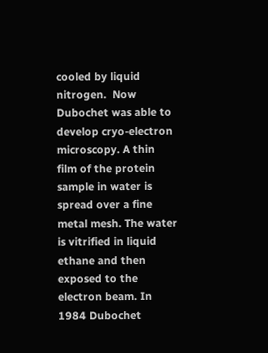cooled by liquid nitrogen.  Now Dubochet was able to develop cryo-electron microscopy. A thin film of the protein sample in water is spread over a fine metal mesh. The water is vitrified in liquid ethane and then exposed to the electron beam. In 1984 Dubochet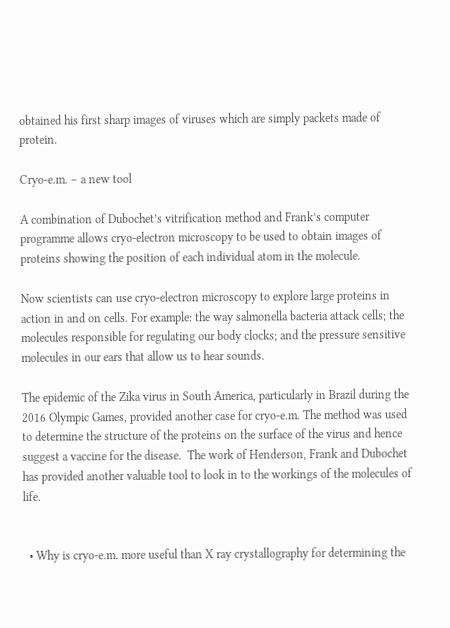obtained his first sharp images of viruses which are simply packets made of protein.

Cryo-e.m. – a new tool

A combination of Dubochet’s vitrification method and Frank’s computer programme allows cryo-electron microscopy to be used to obtain images of proteins showing the position of each individual atom in the molecule.

Now scientists can use cryo-electron microscopy to explore large proteins in action in and on cells. For example: the way salmonella bacteria attack cells; the molecules responsible for regulating our body clocks; and the pressure sensitive molecules in our ears that allow us to hear sounds.

The epidemic of the Zika virus in South America, particularly in Brazil during the 2016 Olympic Games, provided another case for cryo-e.m. The method was used to determine the structure of the proteins on the surface of the virus and hence suggest a vaccine for the disease.  The work of Henderson, Frank and Dubochet has provided another valuable tool to look in to the workings of the molecules of life.


  • Why is cryo-e.m. more useful than X ray crystallography for determining the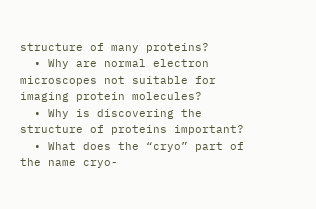structure of many proteins?
  • Why are normal electron microscopes not suitable for imaging protein molecules?
  • Why is discovering the structure of proteins important?
  • What does the “cryo” part of the name cryo-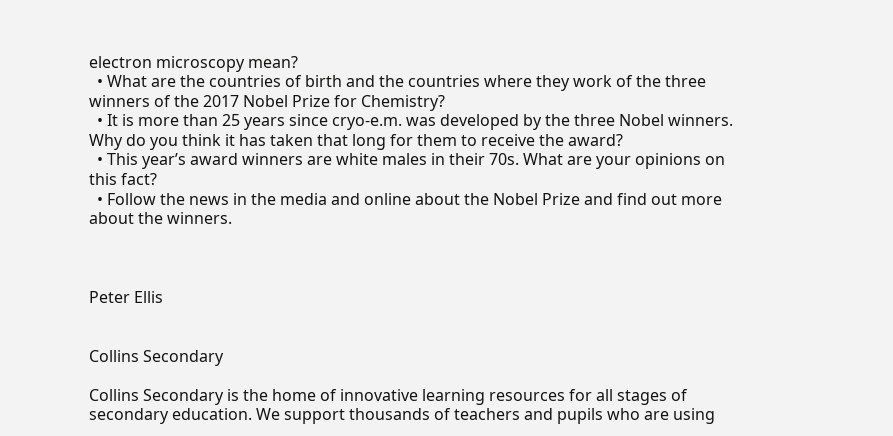electron microscopy mean?
  • What are the countries of birth and the countries where they work of the three winners of the 2017 Nobel Prize for Chemistry?
  • It is more than 25 years since cryo-e.m. was developed by the three Nobel winners. Why do you think it has taken that long for them to receive the award?
  • This year’s award winners are white males in their 70s. What are your opinions on this fact?
  • Follow the news in the media and online about the Nobel Prize and find out more about the winners.



Peter Ellis


Collins Secondary

Collins Secondary is the home of innovative learning resources for all stages of secondary education. We support thousands of teachers and pupils who are using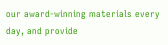our award-winning materials every day, and provide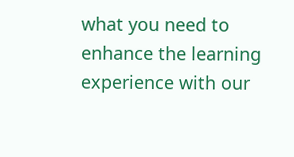what you need to enhance the learning experience with our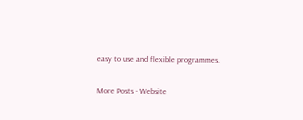easy to use and flexible programmes.

More Posts - Website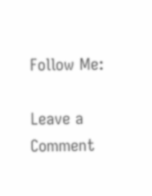Follow Me:

Leave a Comment